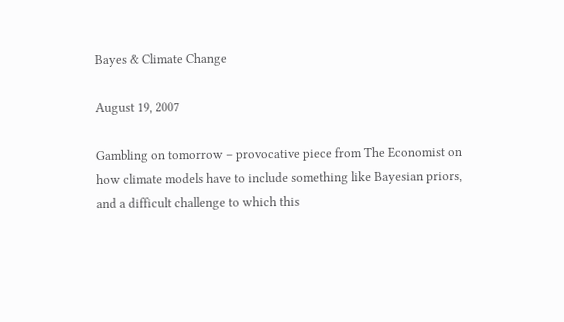Bayes & Climate Change

August 19, 2007

Gambling on tomorrow – provocative piece from The Economist on how climate models have to include something like Bayesian priors, and a difficult challenge to which this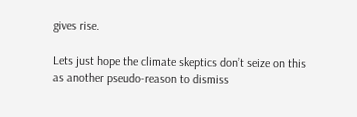gives rise.

Lets just hope the climate skeptics don’t seize on this as another pseudo-reason to dismiss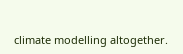climate modelling altogether.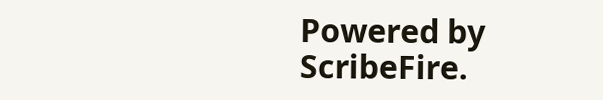Powered by ScribeFire.